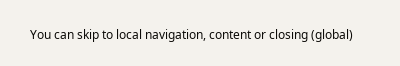You can skip to local navigation, content or closing (global)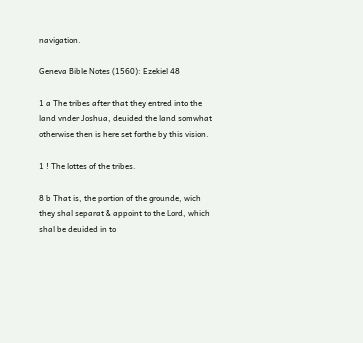navigation.

Geneva Bible Notes (1560): Ezekiel 48

1 a The tribes after that they entred into the land vnder Joshua, deuided the land somwhat otherwise then is here set forthe by this vision.

1 ! The lottes of the tribes.

8 b That is, the portion of the grounde, wich they shal separat & appoint to the Lord, which shal be deuided in to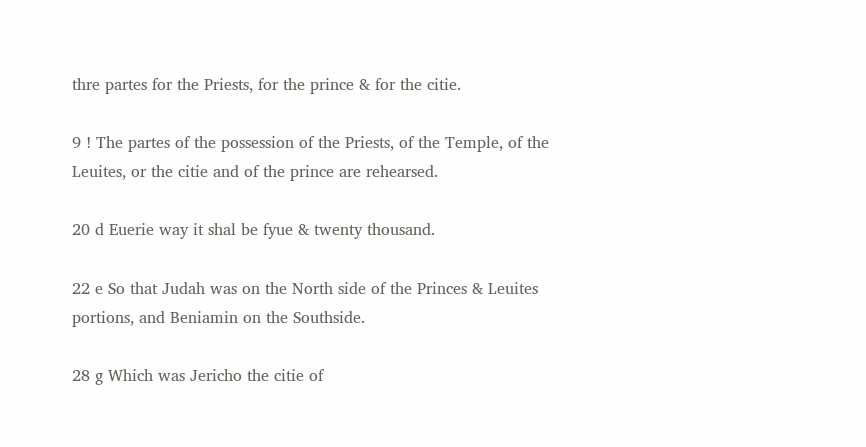thre partes for the Priests, for the prince & for the citie.

9 ! The partes of the possession of the Priests, of the Temple, of the Leuites, or the citie and of the prince are rehearsed.

20 d Euerie way it shal be fyue & twenty thousand.

22 e So that Judah was on the North side of the Princes & Leuites portions, and Beniamin on the Southside.

28 g Which was Jericho the citie of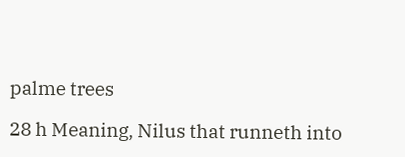palme trees

28 h Meaning, Nilus that runneth into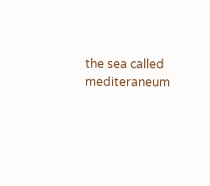the sea called mediteraneum